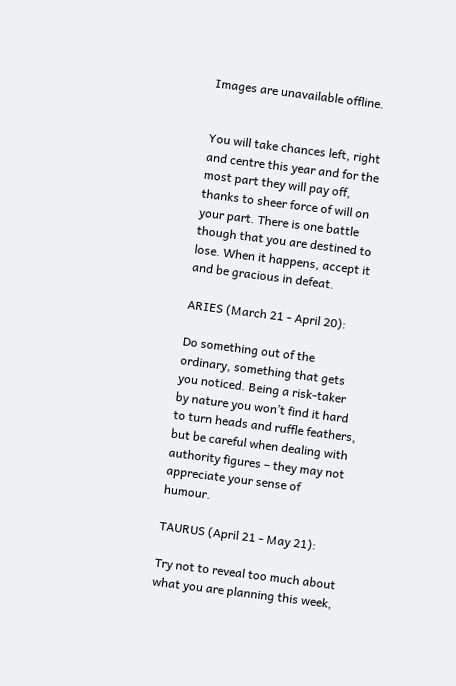Images are unavailable offline.


You will take chances left, right and centre this year and for the most part they will pay off, thanks to sheer force of will on your part. There is one battle though that you are destined to lose. When it happens, accept it and be gracious in defeat.

ARIES (March 21 - April 20):

Do something out of the ordinary, something that gets you noticed. Being a risk-taker by nature you won’t find it hard to turn heads and ruffle feathers, but be careful when dealing with authority figures – they may not appreciate your sense of humour.

TAURUS (April 21 - May 21):

Try not to reveal too much about what you are planning this week,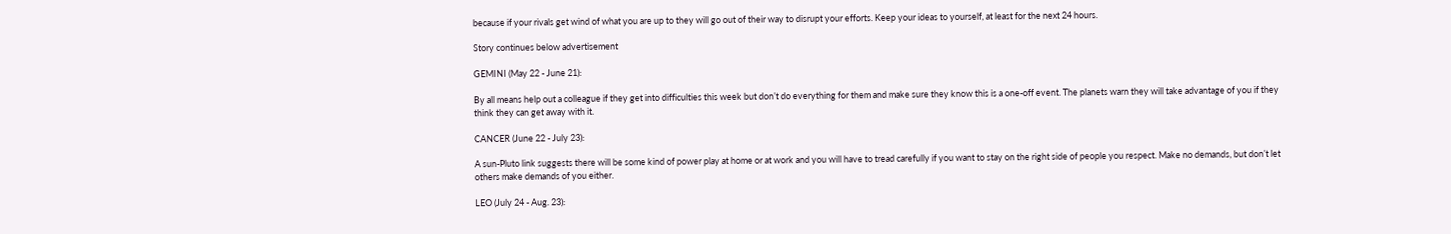because if your rivals get wind of what you are up to they will go out of their way to disrupt your efforts. Keep your ideas to yourself, at least for the next 24 hours.

Story continues below advertisement

GEMINI (May 22 - June 21):

By all means help out a colleague if they get into difficulties this week but don’t do everything for them and make sure they know this is a one-off event. The planets warn they will take advantage of you if they think they can get away with it.

CANCER (June 22 - July 23):

A sun-Pluto link suggests there will be some kind of power play at home or at work and you will have to tread carefully if you want to stay on the right side of people you respect. Make no demands, but don’t let others make demands of you either.

LEO (July 24 - Aug. 23):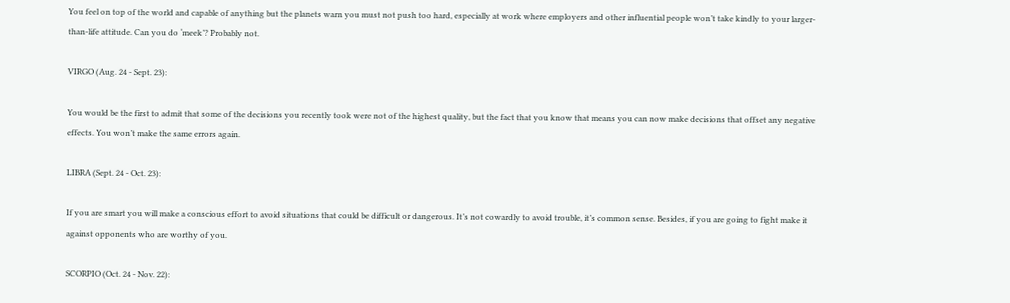You feel on top of the world and capable of anything but the planets warn you must not push too hard, especially at work where employers and other influential people won’t take kindly to your larger-than-life attitude. Can you do ‘meek’? Probably not.

VIRGO (Aug. 24 - Sept. 23):

You would be the first to admit that some of the decisions you recently took were not of the highest quality, but the fact that you know that means you can now make decisions that offset any negative effects. You won’t make the same errors again.

LIBRA (Sept. 24 - Oct. 23):

If you are smart you will make a conscious effort to avoid situations that could be difficult or dangerous. It’s not cowardly to avoid trouble, it’s common sense. Besides, if you are going to fight make it against opponents who are worthy of you.

SCORPIO (Oct. 24 - Nov. 22):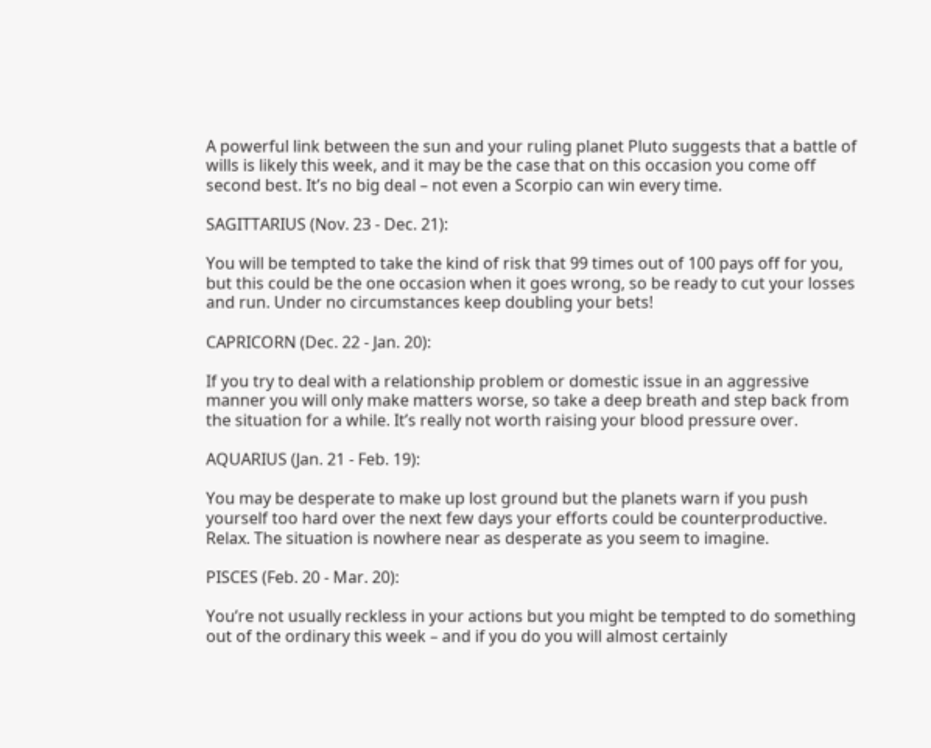A powerful link between the sun and your ruling planet Pluto suggests that a battle of wills is likely this week, and it may be the case that on this occasion you come off second best. It’s no big deal – not even a Scorpio can win every time.

SAGITTARIUS (Nov. 23 - Dec. 21):

You will be tempted to take the kind of risk that 99 times out of 100 pays off for you, but this could be the one occasion when it goes wrong, so be ready to cut your losses and run. Under no circumstances keep doubling your bets!

CAPRICORN (Dec. 22 - Jan. 20):

If you try to deal with a relationship problem or domestic issue in an aggressive manner you will only make matters worse, so take a deep breath and step back from the situation for a while. It’s really not worth raising your blood pressure over.

AQUARIUS (Jan. 21 - Feb. 19):

You may be desperate to make up lost ground but the planets warn if you push yourself too hard over the next few days your efforts could be counterproductive. Relax. The situation is nowhere near as desperate as you seem to imagine.

PISCES (Feb. 20 - Mar. 20):

You’re not usually reckless in your actions but you might be tempted to do something out of the ordinary this week – and if you do you will almost certainly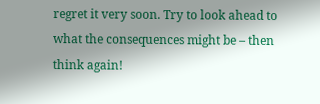regret it very soon. Try to look ahead to what the consequences might be – then think again!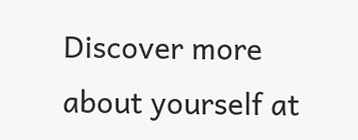Discover more about yourself at